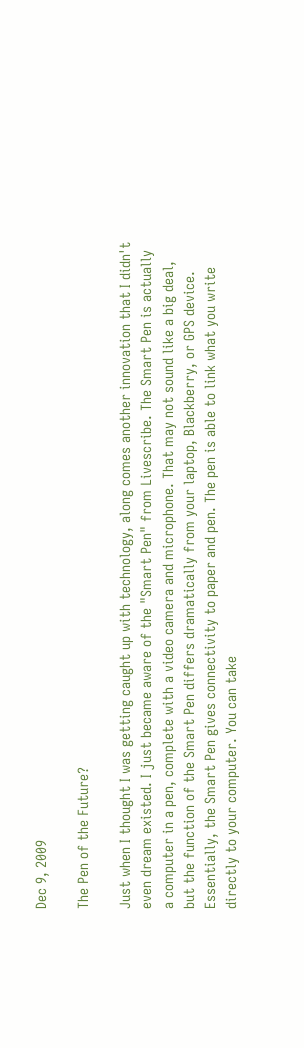Dec 9, 2009

The Pen of the Future?

Just when I thought I was getting caught up with technology, along comes another innovation that I didn't even dream existed. I just became aware of the "Smart Pen" from Livescribe. The Smart Pen is actually a computer in a pen, complete with a video camera and microphone. That may not sound like a big deal, but the function of the Smart Pen differs dramatically from your laptop, Blackberry, or GPS device. Essentially, the Smart Pen gives connectivity to paper and pen. The pen is able to link what you write directly to your computer. You can take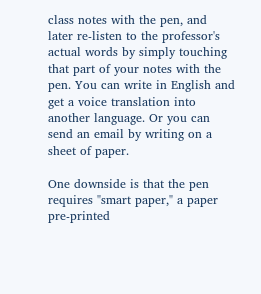class notes with the pen, and later re-listen to the professor's actual words by simply touching that part of your notes with the pen. You can write in English and get a voice translation into another language. Or you can send an email by writing on a sheet of paper.

One downside is that the pen requires "smart paper," a paper pre-printed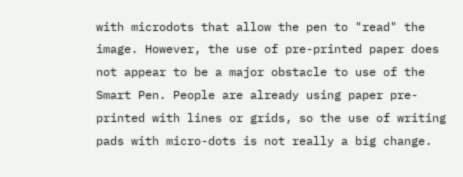with microdots that allow the pen to "read" the image. However, the use of pre-printed paper does not appear to be a major obstacle to use of the Smart Pen. People are already using paper pre-printed with lines or grids, so the use of writing pads with micro-dots is not really a big change.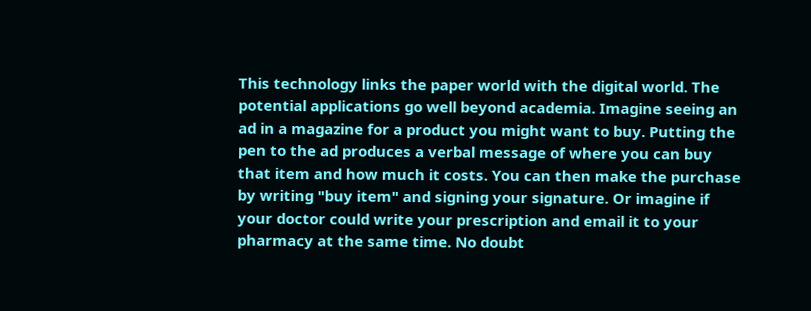This technology links the paper world with the digital world. The potential applications go well beyond academia. Imagine seeing an ad in a magazine for a product you might want to buy. Putting the pen to the ad produces a verbal message of where you can buy that item and how much it costs. You can then make the purchase by writing "buy item" and signing your signature. Or imagine if your doctor could write your prescription and email it to your pharmacy at the same time. No doubt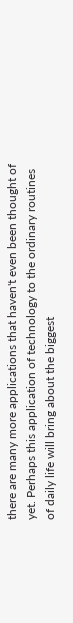there are many more applications that haven't even been thought of yet. Perhaps this application of technology to the ordinary routines of daily life will bring about the biggest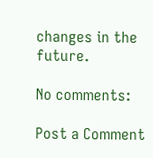changes in the future.

No comments:

Post a Comment